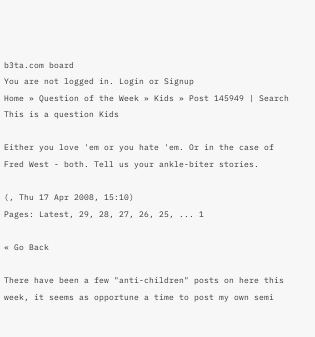b3ta.com board
You are not logged in. Login or Signup
Home » Question of the Week » Kids » Post 145949 | Search
This is a question Kids

Either you love 'em or you hate 'em. Or in the case of Fred West - both. Tell us your ankle-biter stories.

(, Thu 17 Apr 2008, 15:10)
Pages: Latest, 29, 28, 27, 26, 25, ... 1

« Go Back

There have been a few "anti-children" posts on here this week, it seems as opportune a time to post my own semi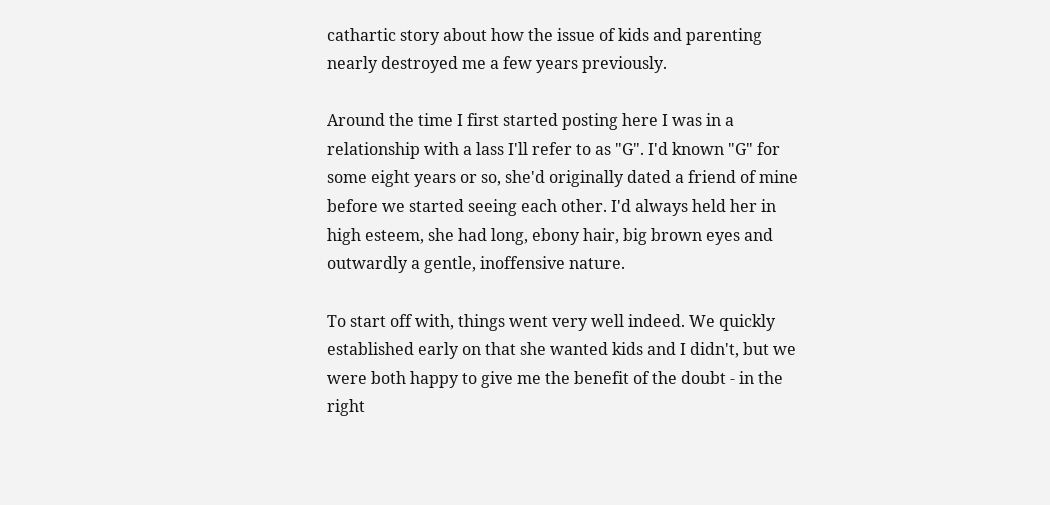cathartic story about how the issue of kids and parenting nearly destroyed me a few years previously.

Around the time I first started posting here I was in a relationship with a lass I'll refer to as "G". I'd known "G" for some eight years or so, she'd originally dated a friend of mine before we started seeing each other. I'd always held her in high esteem, she had long, ebony hair, big brown eyes and outwardly a gentle, inoffensive nature.

To start off with, things went very well indeed. We quickly established early on that she wanted kids and I didn't, but we were both happy to give me the benefit of the doubt - in the right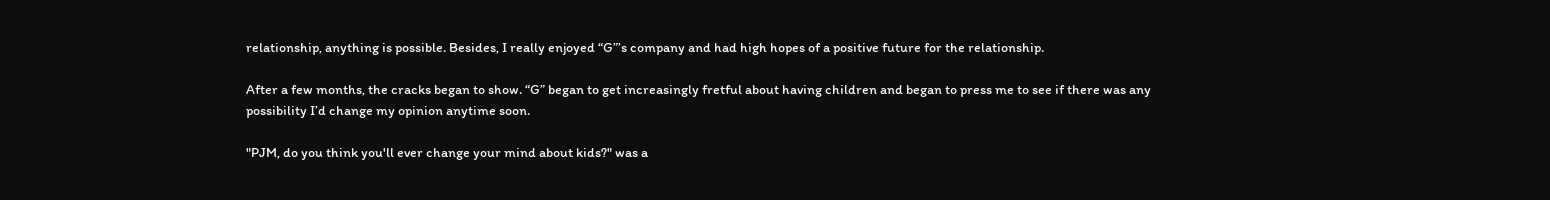relationship, anything is possible. Besides, I really enjoyed “G”’s company and had high hopes of a positive future for the relationship.

After a few months, the cracks began to show. “G” began to get increasingly fretful about having children and began to press me to see if there was any possibility I’d change my opinion anytime soon.

"PJM, do you think you'll ever change your mind about kids?" was a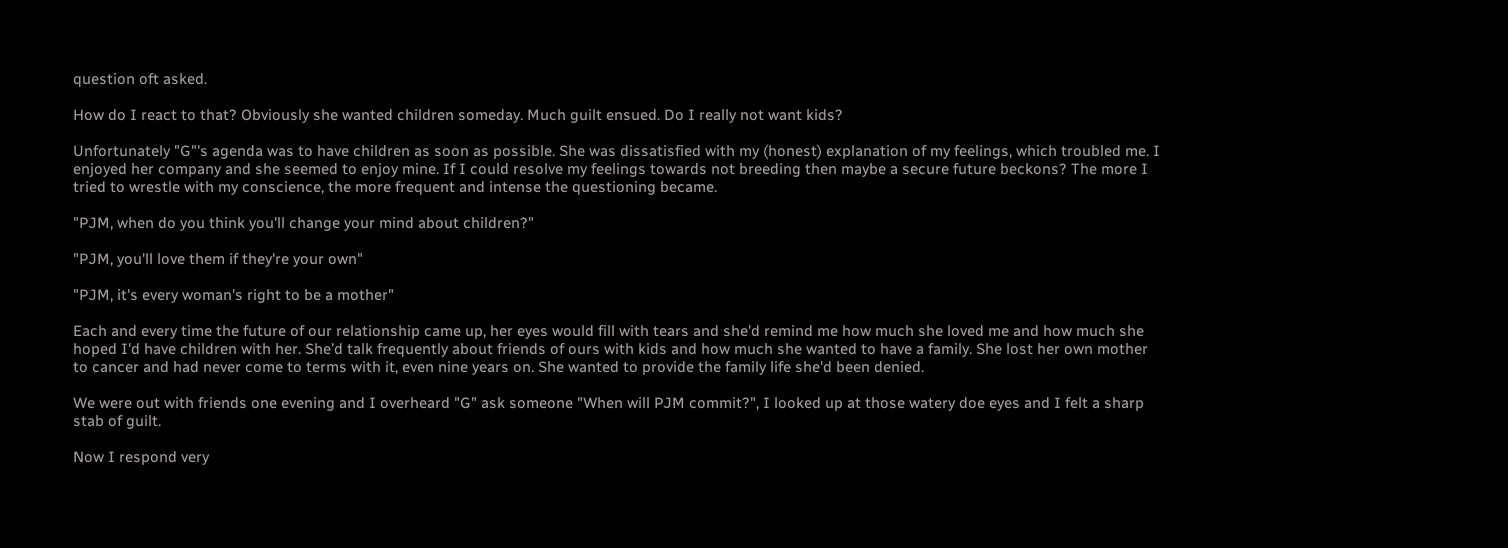question oft asked.

How do I react to that? Obviously she wanted children someday. Much guilt ensued. Do I really not want kids?

Unfortunately "G"'s agenda was to have children as soon as possible. She was dissatisfied with my (honest) explanation of my feelings, which troubled me. I enjoyed her company and she seemed to enjoy mine. If I could resolve my feelings towards not breeding then maybe a secure future beckons? The more I tried to wrestle with my conscience, the more frequent and intense the questioning became.

"PJM, when do you think you'll change your mind about children?"

"PJM, you'll love them if they're your own"

"PJM, it's every woman's right to be a mother"

Each and every time the future of our relationship came up, her eyes would fill with tears and she'd remind me how much she loved me and how much she hoped I'd have children with her. She’d talk frequently about friends of ours with kids and how much she wanted to have a family. She lost her own mother to cancer and had never come to terms with it, even nine years on. She wanted to provide the family life she'd been denied.

We were out with friends one evening and I overheard "G" ask someone "When will PJM commit?", I looked up at those watery doe eyes and I felt a sharp stab of guilt.

Now I respond very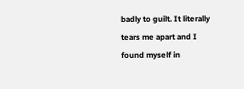badly to guilt. It literally tears me apart and I found myself in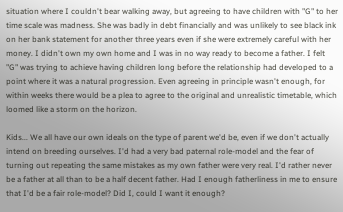situation where I couldn't bear walking away, but agreeing to have children with "G" to her time scale was madness. She was badly in debt financially and was unlikely to see black ink on her bank statement for another three years even if she were extremely careful with her money. I didn't own my own home and I was in no way ready to become a father. I felt "G" was trying to achieve having children long before the relationship had developed to a point where it was a natural progression. Even agreeing in principle wasn't enough, for within weeks there would be a plea to agree to the original and unrealistic timetable, which loomed like a storm on the horizon.

Kids... We all have our own ideals on the type of parent we'd be, even if we don't actually intend on breeding ourselves. I'd had a very bad paternal role-model and the fear of turning out repeating the same mistakes as my own father were very real. I'd rather never be a father at all than to be a half decent father. Had I enough fatherliness in me to ensure that I'd be a fair role-model? Did I, could I want it enough?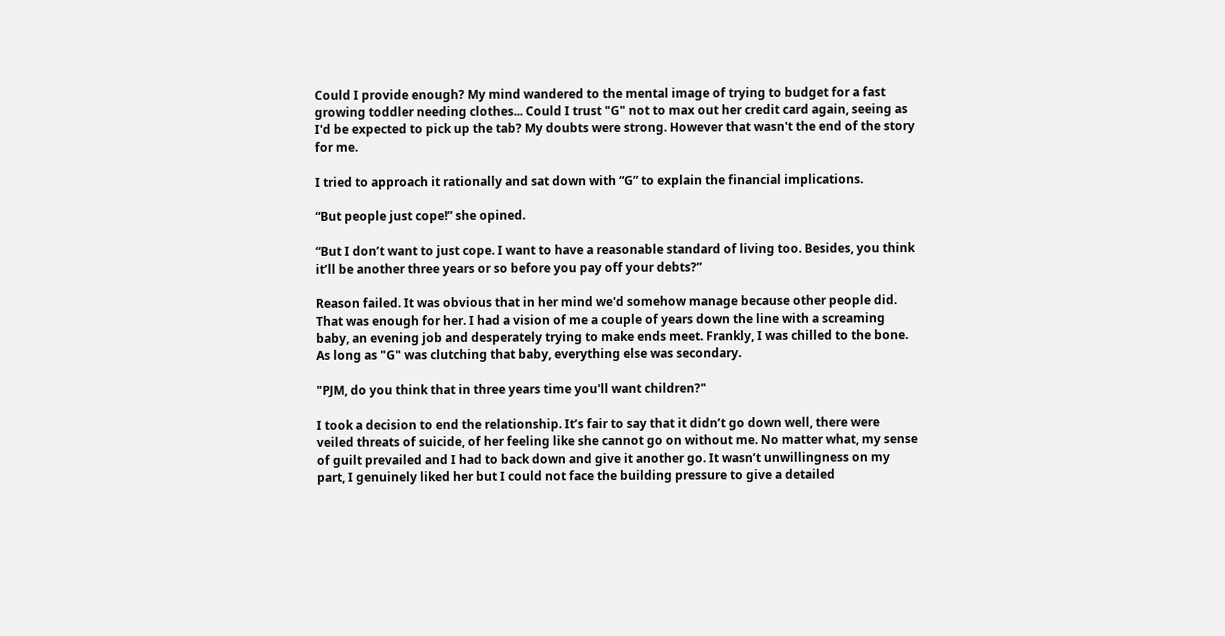Could I provide enough? My mind wandered to the mental image of trying to budget for a fast growing toddler needing clothes... Could I trust "G" not to max out her credit card again, seeing as I'd be expected to pick up the tab? My doubts were strong. However that wasn't the end of the story for me.

I tried to approach it rationally and sat down with “G” to explain the financial implications.

“But people just cope!” she opined.

“But I don’t want to just cope. I want to have a reasonable standard of living too. Besides, you think it’ll be another three years or so before you pay off your debts?”

Reason failed. It was obvious that in her mind we'd somehow manage because other people did. That was enough for her. I had a vision of me a couple of years down the line with a screaming baby, an evening job and desperately trying to make ends meet. Frankly, I was chilled to the bone. As long as "G" was clutching that baby, everything else was secondary.

"PJM, do you think that in three years time you'll want children?"

I took a decision to end the relationship. It’s fair to say that it didn’t go down well, there were veiled threats of suicide, of her feeling like she cannot go on without me. No matter what, my sense of guilt prevailed and I had to back down and give it another go. It wasn’t unwillingness on my part, I genuinely liked her but I could not face the building pressure to give a detailed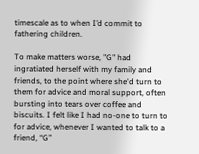timescale as to when I’d commit to fathering children.

To make matters worse, "G" had ingratiated herself with my family and friends, to the point where she'd turn to them for advice and moral support, often bursting into tears over coffee and biscuits. I felt like I had no-one to turn to for advice, whenever I wanted to talk to a friend, “G”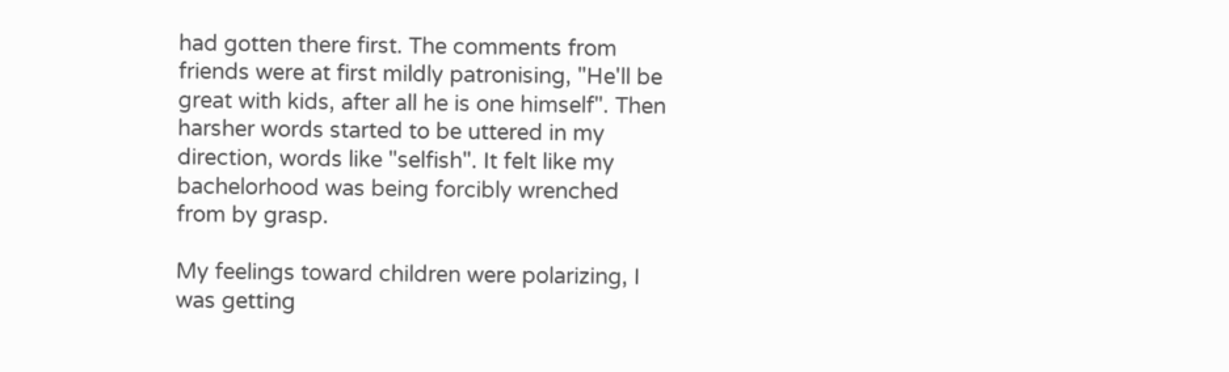had gotten there first. The comments from friends were at first mildly patronising, "He'll be great with kids, after all he is one himself". Then harsher words started to be uttered in my direction, words like "selfish". It felt like my bachelorhood was being forcibly wrenched from by grasp.

My feelings toward children were polarizing, I was getting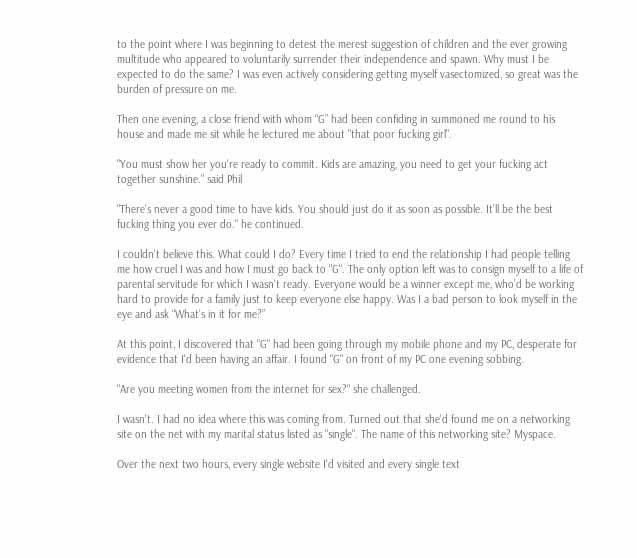to the point where I was beginning to detest the merest suggestion of children and the ever growing multitude who appeared to voluntarily surrender their independence and spawn. Why must I be expected to do the same? I was even actively considering getting myself vasectomized, so great was the burden of pressure on me.

Then one evening, a close friend with whom “G” had been confiding in summoned me round to his house and made me sit while he lectured me about "that poor fucking girl".

"You must show her you're ready to commit. Kids are amazing, you need to get your fucking act together sunshine." said Phil

"There's never a good time to have kids. You should just do it as soon as possible. It’ll be the best fucking thing you ever do." he continued.

I couldn't believe this. What could I do? Every time I tried to end the relationship I had people telling me how cruel I was and how I must go back to "G". The only option left was to consign myself to a life of parental servitude for which I wasn't ready. Everyone would be a winner except me, who’d be working hard to provide for a family just to keep everyone else happy. Was I a bad person to look myself in the eye and ask “What’s in it for me?”

At this point, I discovered that "G" had been going through my mobile phone and my PC, desperate for evidence that I'd been having an affair. I found "G" on front of my PC one evening sobbing.

"Are you meeting women from the internet for sex?" she challenged.

I wasn't. I had no idea where this was coming from. Turned out that she'd found me on a networking site on the net with my marital status listed as "single". The name of this networking site? Myspace.

Over the next two hours, every single website I'd visited and every single text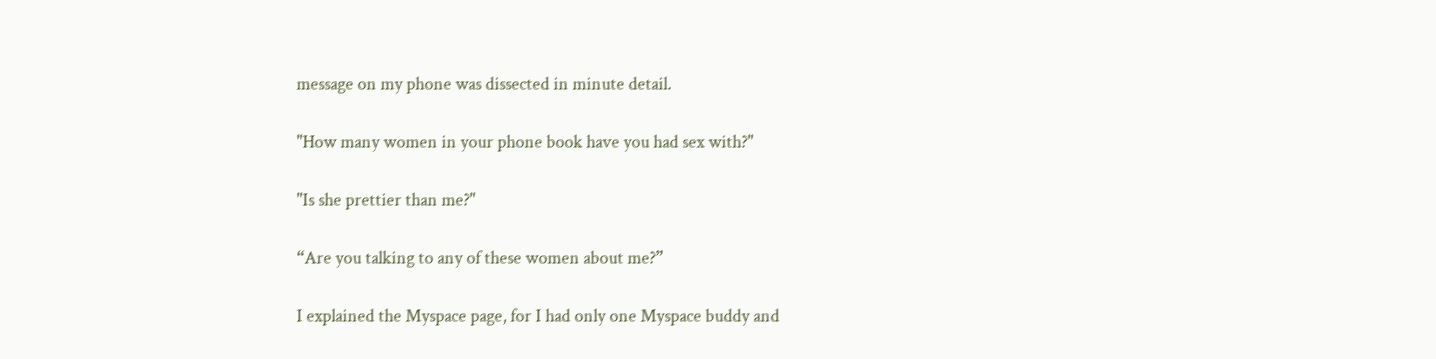message on my phone was dissected in minute detail.

"How many women in your phone book have you had sex with?"

"Is she prettier than me?"

“Are you talking to any of these women about me?”

I explained the Myspace page, for I had only one Myspace buddy and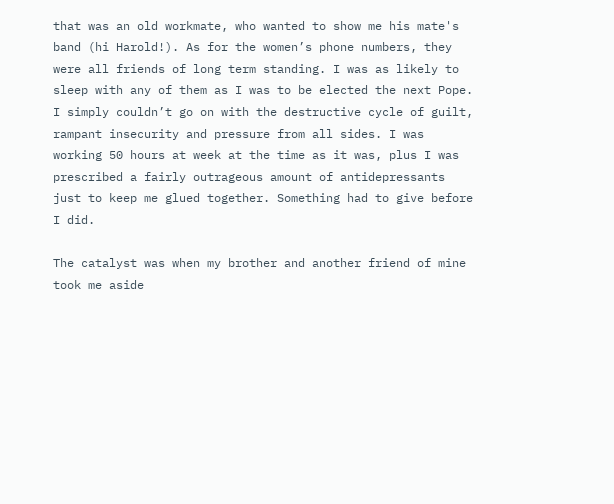that was an old workmate, who wanted to show me his mate's band (hi Harold!). As for the women’s phone numbers, they were all friends of long term standing. I was as likely to sleep with any of them as I was to be elected the next Pope. I simply couldn’t go on with the destructive cycle of guilt, rampant insecurity and pressure from all sides. I was working 50 hours at week at the time as it was, plus I was prescribed a fairly outrageous amount of antidepressants just to keep me glued together. Something had to give before I did.

The catalyst was when my brother and another friend of mine took me aside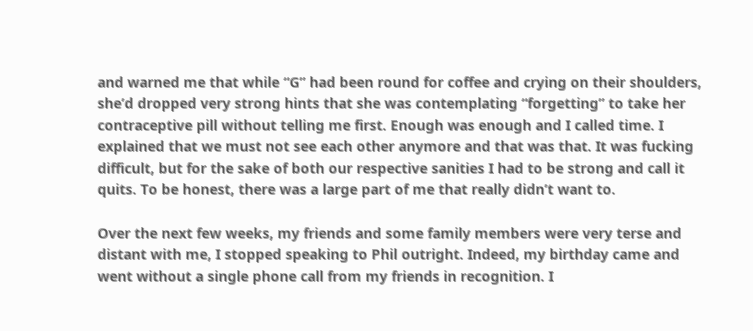and warned me that while “G” had been round for coffee and crying on their shoulders, she’d dropped very strong hints that she was contemplating “forgetting” to take her contraceptive pill without telling me first. Enough was enough and I called time. I explained that we must not see each other anymore and that was that. It was fucking difficult, but for the sake of both our respective sanities I had to be strong and call it quits. To be honest, there was a large part of me that really didn’t want to.

Over the next few weeks, my friends and some family members were very terse and distant with me, I stopped speaking to Phil outright. Indeed, my birthday came and went without a single phone call from my friends in recognition. I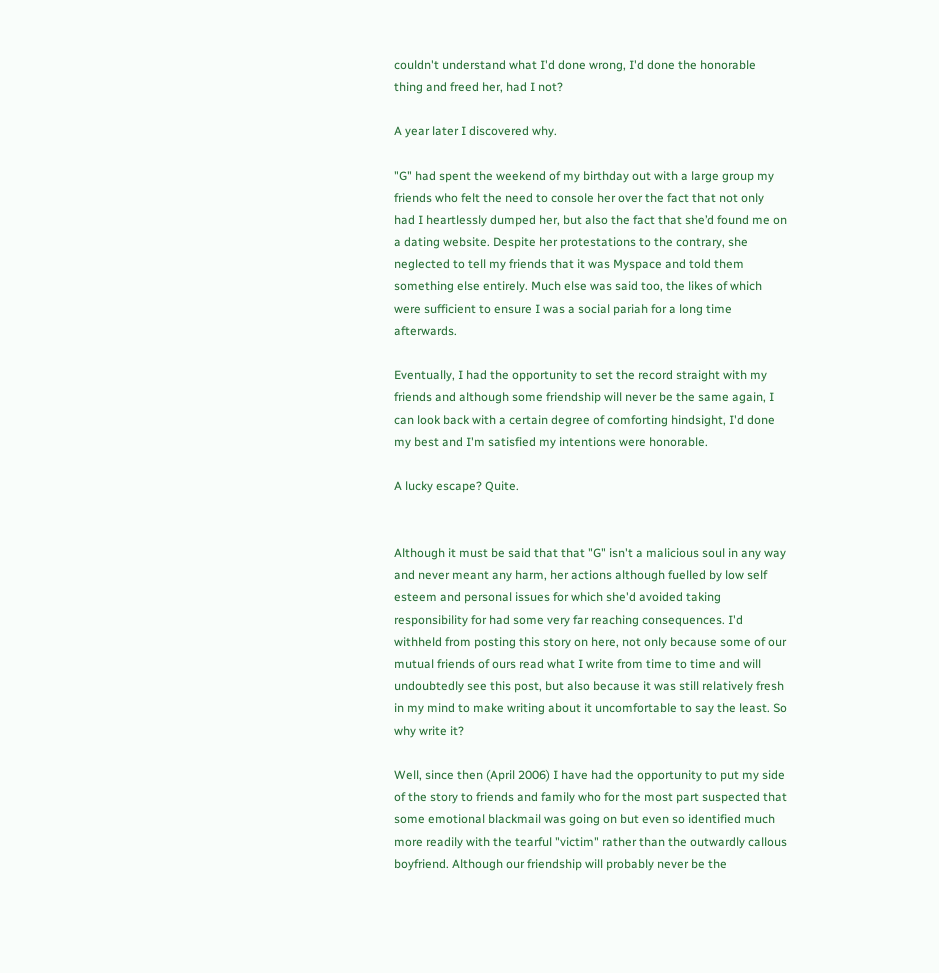couldn't understand what I'd done wrong, I'd done the honorable thing and freed her, had I not?

A year later I discovered why.

"G" had spent the weekend of my birthday out with a large group my friends who felt the need to console her over the fact that not only had I heartlessly dumped her, but also the fact that she’d found me on a dating website. Despite her protestations to the contrary, she neglected to tell my friends that it was Myspace and told them something else entirely. Much else was said too, the likes of which were sufficient to ensure I was a social pariah for a long time afterwards.

Eventually, I had the opportunity to set the record straight with my friends and although some friendship will never be the same again, I can look back with a certain degree of comforting hindsight, I'd done my best and I'm satisfied my intentions were honorable.

A lucky escape? Quite.


Although it must be said that that "G" isn't a malicious soul in any way and never meant any harm, her actions although fuelled by low self esteem and personal issues for which she'd avoided taking responsibility for had some very far reaching consequences. I'd withheld from posting this story on here, not only because some of our mutual friends of ours read what I write from time to time and will undoubtedly see this post, but also because it was still relatively fresh in my mind to make writing about it uncomfortable to say the least. So why write it?

Well, since then (April 2006) I have had the opportunity to put my side of the story to friends and family who for the most part suspected that some emotional blackmail was going on but even so identified much more readily with the tearful "victim" rather than the outwardly callous boyfriend. Although our friendship will probably never be the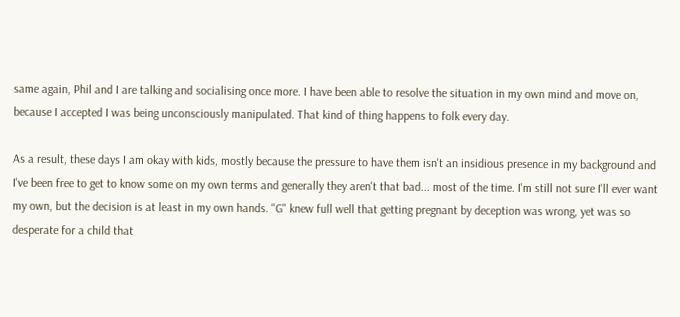same again, Phil and I are talking and socialising once more. I have been able to resolve the situation in my own mind and move on, because I accepted I was being unconsciously manipulated. That kind of thing happens to folk every day.

As a result, these days I am okay with kids, mostly because the pressure to have them isn't an insidious presence in my background and I've been free to get to know some on my own terms and generally they aren't that bad... most of the time. I'm still not sure I'll ever want my own, but the decision is at least in my own hands. "G" knew full well that getting pregnant by deception was wrong, yet was so desperate for a child that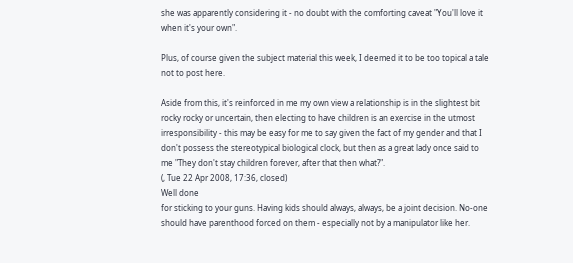she was apparently considering it - no doubt with the comforting caveat "You'll love it when it's your own".

Plus, of course given the subject material this week, I deemed it to be too topical a tale not to post here.

Aside from this, it's reinforced in me my own view a relationship is in the slightest bit rocky rocky or uncertain, then electing to have children is an exercise in the utmost irresponsibility - this may be easy for me to say given the fact of my gender and that I don't possess the stereotypical biological clock, but then as a great lady once said to me "They don't stay children forever, after that then what?".
(, Tue 22 Apr 2008, 17:36, closed)
Well done
for sticking to your guns. Having kids should always, always, be a joint decision. No-one should have parenthood forced on them - especially not by a manipulator like her.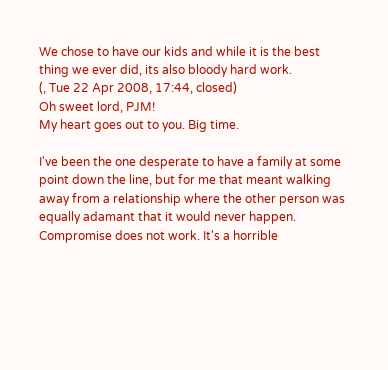We chose to have our kids and while it is the best thing we ever did, its also bloody hard work.
(, Tue 22 Apr 2008, 17:44, closed)
Oh sweet lord, PJM!
My heart goes out to you. Big time.

I've been the one desperate to have a family at some point down the line, but for me that meant walking away from a relationship where the other person was equally adamant that it would never happen. Compromise does not work. It's a horrible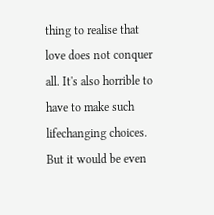thing to realise that love does not conquer all. It's also horrible to have to make such lifechanging choices. But it would be even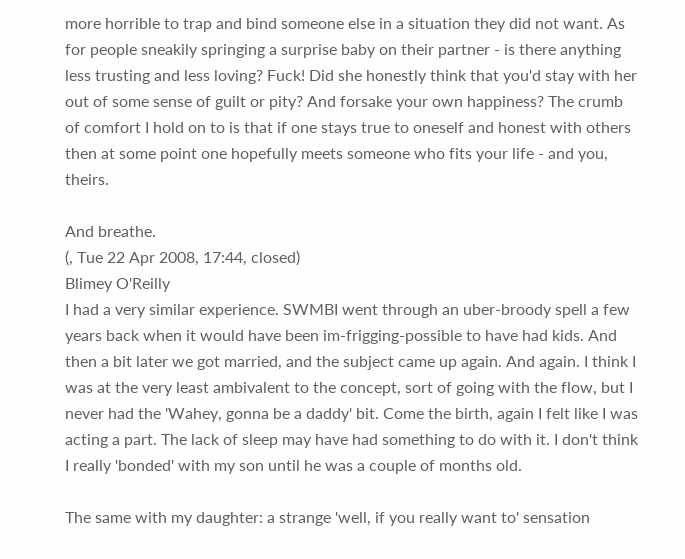more horrible to trap and bind someone else in a situation they did not want. As for people sneakily springing a surprise baby on their partner - is there anything less trusting and less loving? Fuck! Did she honestly think that you'd stay with her out of some sense of guilt or pity? And forsake your own happiness? The crumb of comfort I hold on to is that if one stays true to oneself and honest with others then at some point one hopefully meets someone who fits your life - and you, theirs.

And breathe.
(, Tue 22 Apr 2008, 17:44, closed)
Blimey O'Reilly
I had a very similar experience. SWMBI went through an uber-broody spell a few years back when it would have been im-frigging-possible to have had kids. And then a bit later we got married, and the subject came up again. And again. I think I was at the very least ambivalent to the concept, sort of going with the flow, but I never had the 'Wahey, gonna be a daddy' bit. Come the birth, again I felt like I was acting a part. The lack of sleep may have had something to do with it. I don't think I really 'bonded' with my son until he was a couple of months old.

The same with my daughter: a strange 'well, if you really want to' sensation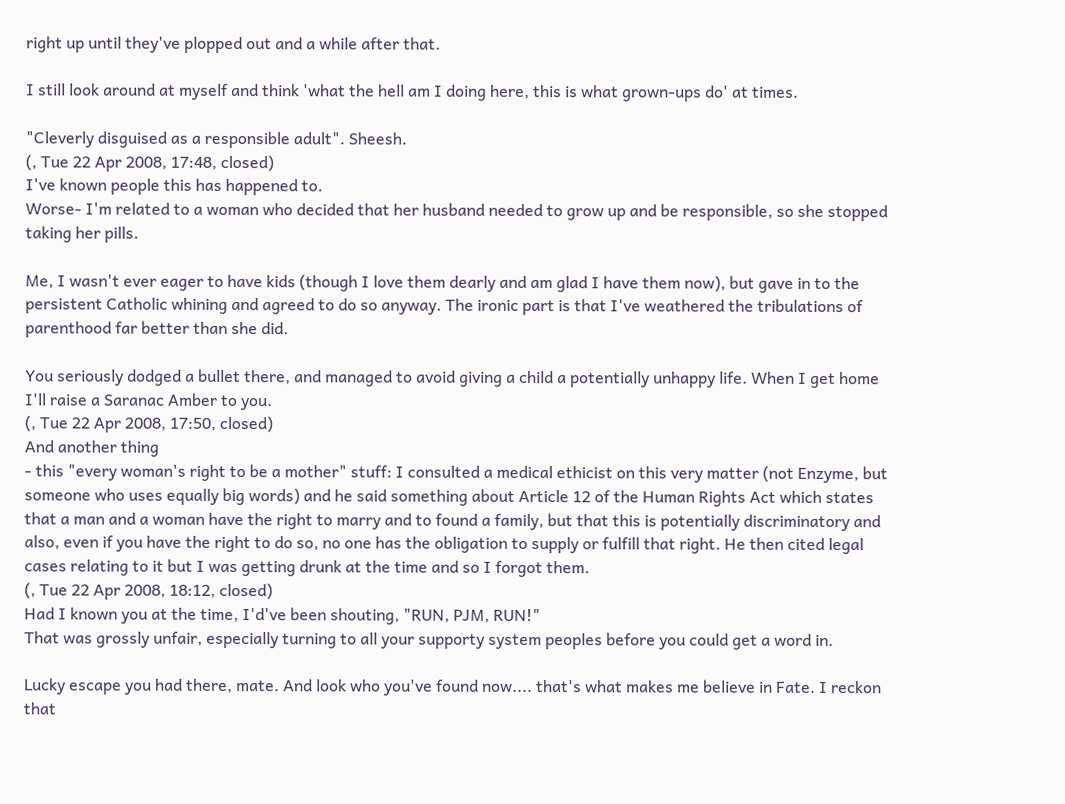right up until they've plopped out and a while after that.

I still look around at myself and think 'what the hell am I doing here, this is what grown-ups do' at times.

"Cleverly disguised as a responsible adult". Sheesh.
(, Tue 22 Apr 2008, 17:48, closed)
I've known people this has happened to.
Worse- I'm related to a woman who decided that her husband needed to grow up and be responsible, so she stopped taking her pills.

Me, I wasn't ever eager to have kids (though I love them dearly and am glad I have them now), but gave in to the persistent Catholic whining and agreed to do so anyway. The ironic part is that I've weathered the tribulations of parenthood far better than she did.

You seriously dodged a bullet there, and managed to avoid giving a child a potentially unhappy life. When I get home I'll raise a Saranac Amber to you.
(, Tue 22 Apr 2008, 17:50, closed)
And another thing
- this "every woman's right to be a mother" stuff: I consulted a medical ethicist on this very matter (not Enzyme, but someone who uses equally big words) and he said something about Article 12 of the Human Rights Act which states that a man and a woman have the right to marry and to found a family, but that this is potentially discriminatory and also, even if you have the right to do so, no one has the obligation to supply or fulfill that right. He then cited legal cases relating to it but I was getting drunk at the time and so I forgot them.
(, Tue 22 Apr 2008, 18:12, closed)
Had I known you at the time, I'd've been shouting, "RUN, PJM, RUN!"
That was grossly unfair, especially turning to all your supporty system peoples before you could get a word in.

Lucky escape you had there, mate. And look who you've found now.... that's what makes me believe in Fate. I reckon that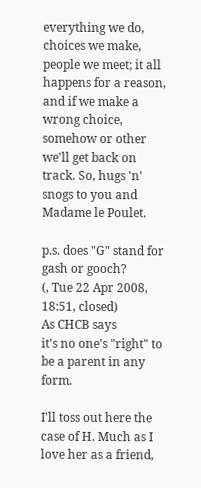everything we do, choices we make, people we meet; it all happens for a reason, and if we make a wrong choice, somehow or other we'll get back on track. So, hugs 'n' snogs to you and Madame le Poulet.

p.s. does "G" stand for gash or gooch?
(, Tue 22 Apr 2008, 18:51, closed)
As CHCB says
it's no one's "right" to be a parent in any form.

I'll toss out here the case of H. Much as I love her as a friend,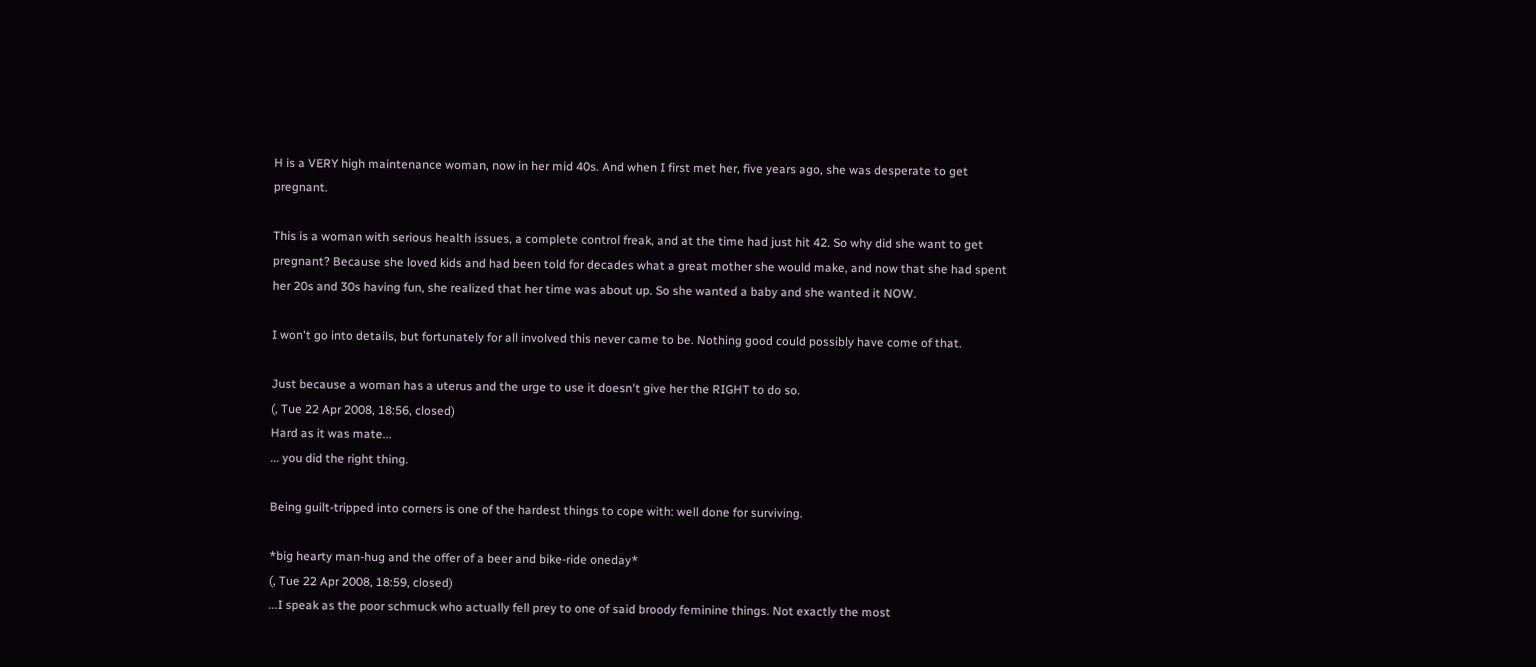H is a VERY high maintenance woman, now in her mid 40s. And when I first met her, five years ago, she was desperate to get pregnant.

This is a woman with serious health issues, a complete control freak, and at the time had just hit 42. So why did she want to get pregnant? Because she loved kids and had been told for decades what a great mother she would make, and now that she had spent her 20s and 30s having fun, she realized that her time was about up. So she wanted a baby and she wanted it NOW.

I won't go into details, but fortunately for all involved this never came to be. Nothing good could possibly have come of that.

Just because a woman has a uterus and the urge to use it doesn't give her the RIGHT to do so.
(, Tue 22 Apr 2008, 18:56, closed)
Hard as it was mate...
... you did the right thing.

Being guilt-tripped into corners is one of the hardest things to cope with: well done for surviving.

*big hearty man-hug and the offer of a beer and bike-ride oneday*
(, Tue 22 Apr 2008, 18:59, closed)
...I speak as the poor schmuck who actually fell prey to one of said broody feminine things. Not exactly the most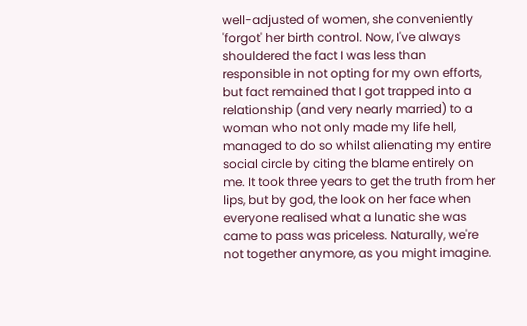well-adjusted of women, she conveniently 'forgot' her birth control. Now, I've always shouldered the fact I was less than responsible in not opting for my own efforts, but fact remained that I got trapped into a relationship (and very nearly married) to a woman who not only made my life hell, managed to do so whilst alienating my entire social circle by citing the blame entirely on me. It took three years to get the truth from her lips, but by god, the look on her face when everyone realised what a lunatic she was came to pass was priceless. Naturally, we're not together anymore, as you might imagine.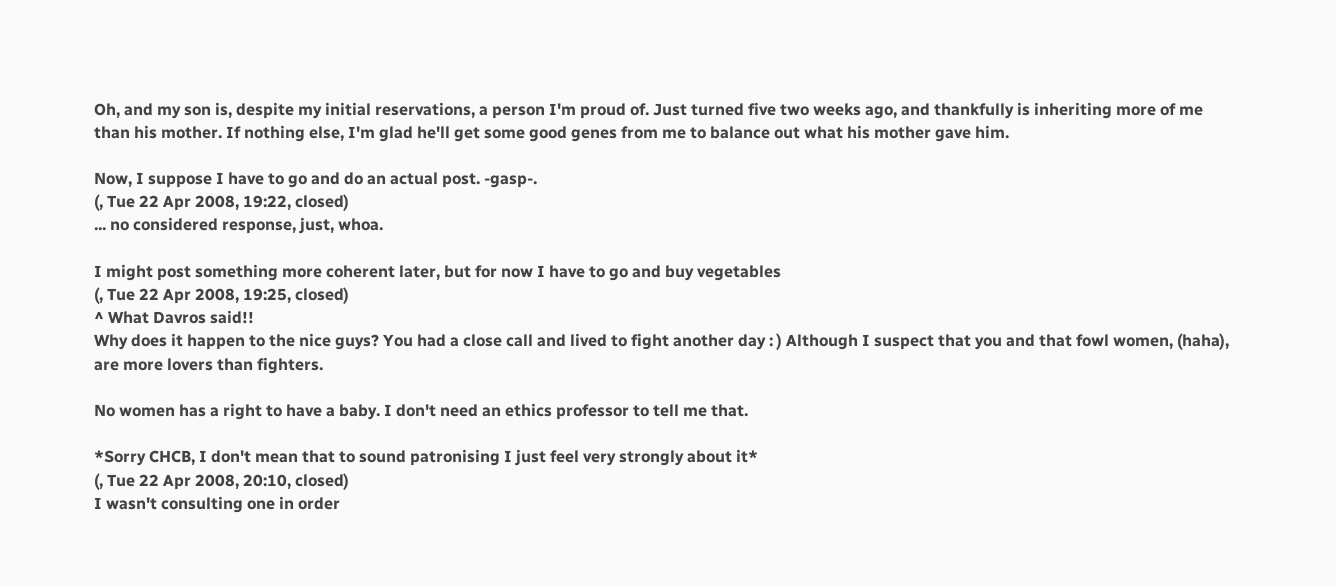Oh, and my son is, despite my initial reservations, a person I'm proud of. Just turned five two weeks ago, and thankfully is inheriting more of me than his mother. If nothing else, I'm glad he'll get some good genes from me to balance out what his mother gave him.

Now, I suppose I have to go and do an actual post. -gasp-.
(, Tue 22 Apr 2008, 19:22, closed)
... no considered response, just, whoa.

I might post something more coherent later, but for now I have to go and buy vegetables
(, Tue 22 Apr 2008, 19:25, closed)
^ What Davros said!!
Why does it happen to the nice guys? You had a close call and lived to fight another day : ) Although I suspect that you and that fowl women, (haha), are more lovers than fighters.

No women has a right to have a baby. I don't need an ethics professor to tell me that.

*Sorry CHCB, I don't mean that to sound patronising I just feel very strongly about it*
(, Tue 22 Apr 2008, 20:10, closed)
I wasn't consulting one in order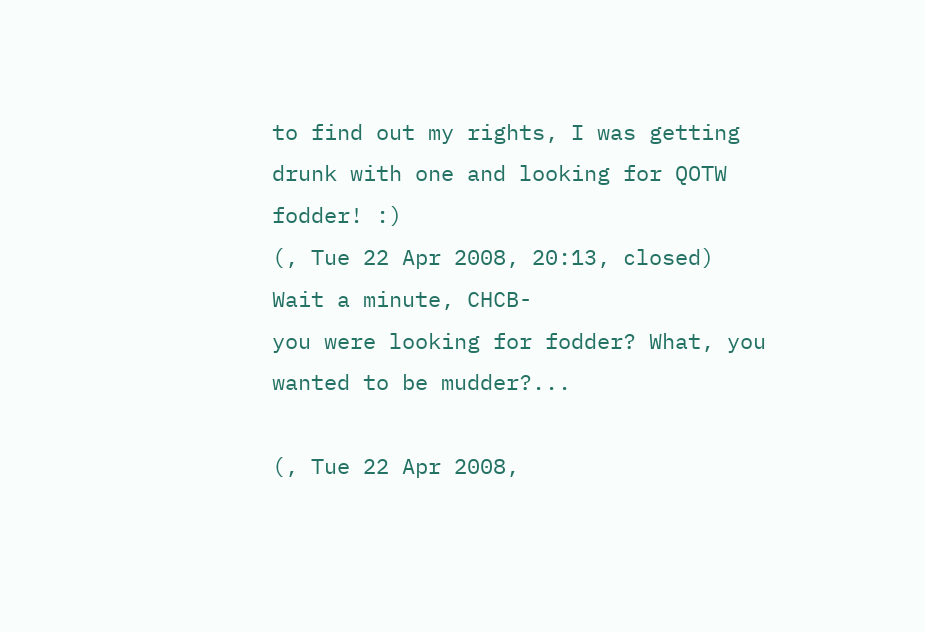to find out my rights, I was getting drunk with one and looking for QOTW fodder! :)
(, Tue 22 Apr 2008, 20:13, closed)
Wait a minute, CHCB-
you were looking for fodder? What, you wanted to be mudder?...

(, Tue 22 Apr 2008,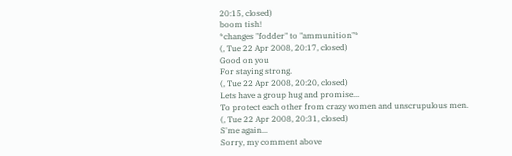20:15, closed)
boom tish!
*changes "fodder" to "ammunition"*
(, Tue 22 Apr 2008, 20:17, closed)
Good on you
For staying strong.
(, Tue 22 Apr 2008, 20:20, closed)
Lets have a group hug and promise...
To protect each other from crazy women and unscrupulous men.
(, Tue 22 Apr 2008, 20:31, closed)
S'me again...
Sorry, my comment above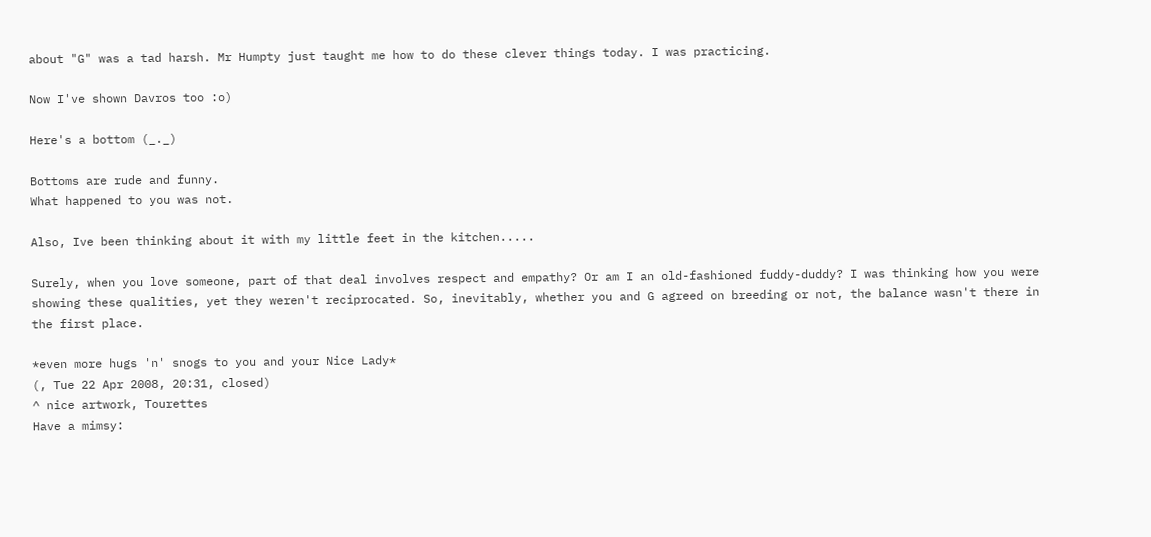about "G" was a tad harsh. Mr Humpty just taught me how to do these clever things today. I was practicing.

Now I've shown Davros too :o)

Here's a bottom (_._)

Bottoms are rude and funny.
What happened to you was not.

Also, Ive been thinking about it with my little feet in the kitchen.....

Surely, when you love someone, part of that deal involves respect and empathy? Or am I an old-fashioned fuddy-duddy? I was thinking how you were showing these qualities, yet they weren't reciprocated. So, inevitably, whether you and G agreed on breeding or not, the balance wasn't there in the first place.

*even more hugs 'n' snogs to you and your Nice Lady*
(, Tue 22 Apr 2008, 20:31, closed)
^ nice artwork, Tourettes
Have a mimsy: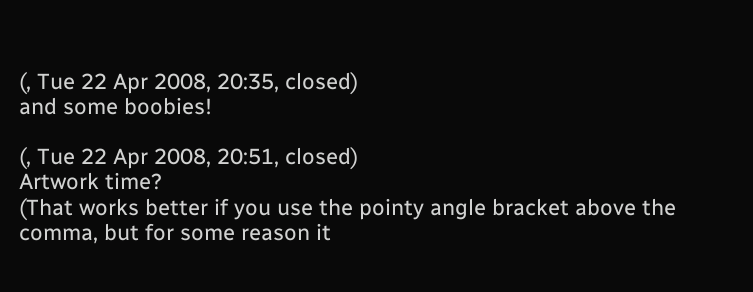(, Tue 22 Apr 2008, 20:35, closed)
and some boobies!

(, Tue 22 Apr 2008, 20:51, closed)
Artwork time?
(That works better if you use the pointy angle bracket above the comma, but for some reason it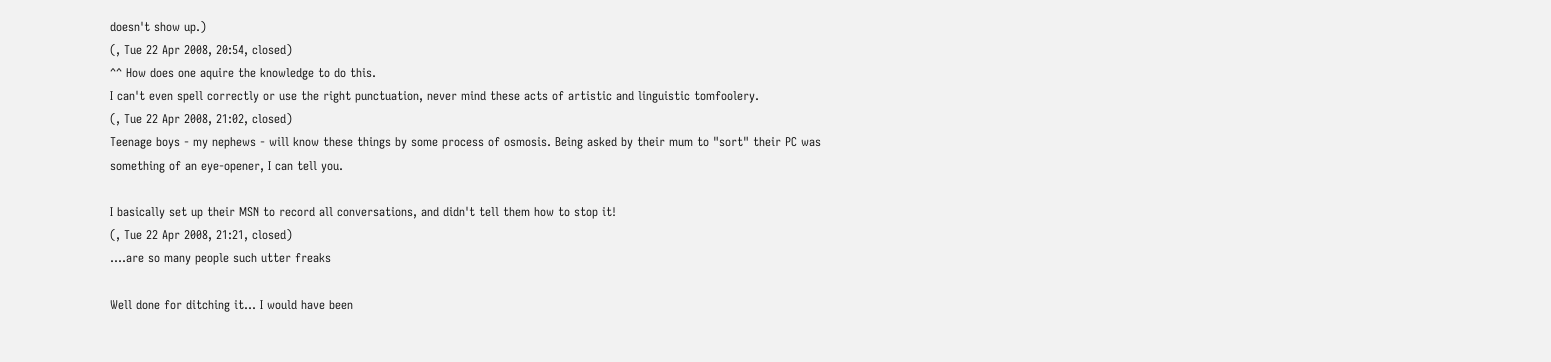doesn't show up.)
(, Tue 22 Apr 2008, 20:54, closed)
^^ How does one aquire the knowledge to do this.
I can't even spell correctly or use the right punctuation, never mind these acts of artistic and linguistic tomfoolery.
(, Tue 22 Apr 2008, 21:02, closed)
Teenage boys - my nephews - will know these things by some process of osmosis. Being asked by their mum to "sort" their PC was something of an eye-opener, I can tell you.

I basically set up their MSN to record all conversations, and didn't tell them how to stop it!
(, Tue 22 Apr 2008, 21:21, closed)
....are so many people such utter freaks

Well done for ditching it... I would have been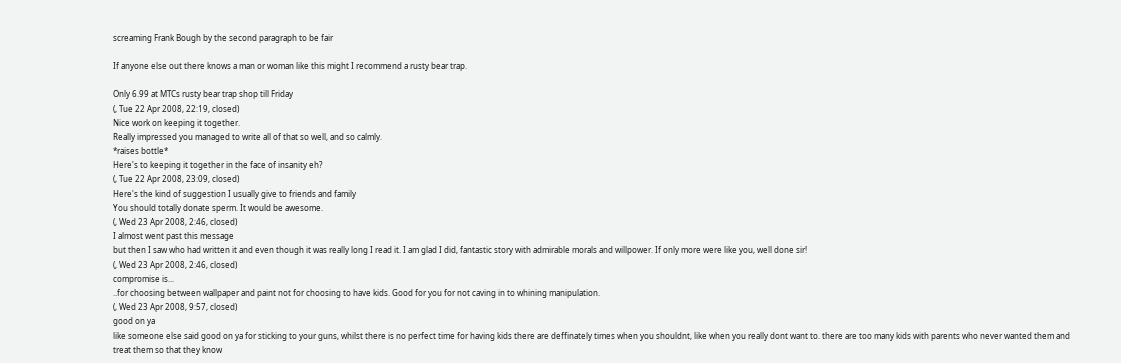screaming Frank Bough by the second paragraph to be fair

If anyone else out there knows a man or woman like this might I recommend a rusty bear trap.

Only 6.99 at MTCs rusty bear trap shop till Friday
(, Tue 22 Apr 2008, 22:19, closed)
Nice work on keeping it together.
Really impressed you managed to write all of that so well, and so calmly.
*raises bottle*
Here's to keeping it together in the face of insanity eh?
(, Tue 22 Apr 2008, 23:09, closed)
Here's the kind of suggestion I usually give to friends and family
You should totally donate sperm. It would be awesome.
(, Wed 23 Apr 2008, 2:46, closed)
I almost went past this message
but then I saw who had written it and even though it was really long I read it. I am glad I did, fantastic story with admirable morals and willpower. If only more were like you, well done sir!
(, Wed 23 Apr 2008, 2:46, closed)
compromise is...
..for choosing between wallpaper and paint not for choosing to have kids. Good for you for not caving in to whining manipulation.
(, Wed 23 Apr 2008, 9:57, closed)
good on ya
like someone else said good on ya for sticking to your guns, whilst there is no perfect time for having kids there are deffinately times when you shouldnt, like when you really dont want to. there are too many kids with parents who never wanted them and treat them so that they know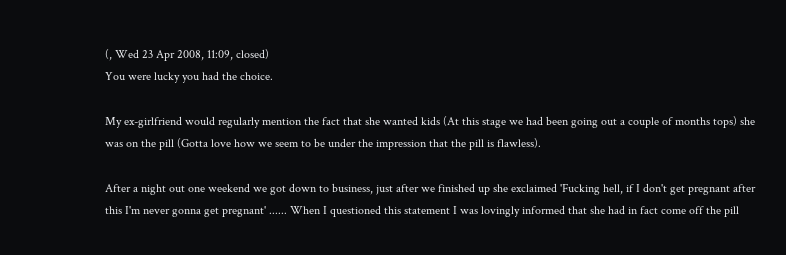(, Wed 23 Apr 2008, 11:09, closed)
You were lucky you had the choice.

My ex-girlfriend would regularly mention the fact that she wanted kids (At this stage we had been going out a couple of months tops) she was on the pill (Gotta love how we seem to be under the impression that the pill is flawless).

After a night out one weekend we got down to business, just after we finished up she exclaimed 'Fucking hell, if I don't get pregnant after this I'm never gonna get pregnant' ...... When I questioned this statement I was lovingly informed that she had in fact come off the pill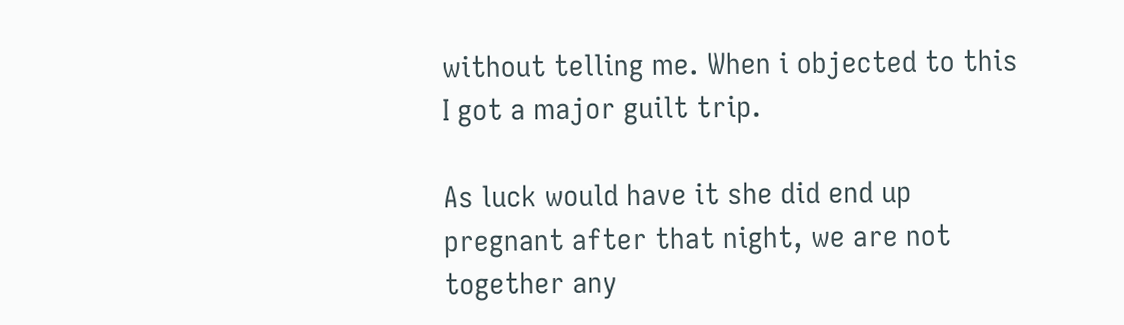without telling me. When i objected to this I got a major guilt trip.

As luck would have it she did end up pregnant after that night, we are not together any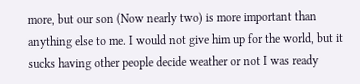more, but our son (Now nearly two) is more important than anything else to me. I would not give him up for the world, but it sucks having other people decide weather or not I was ready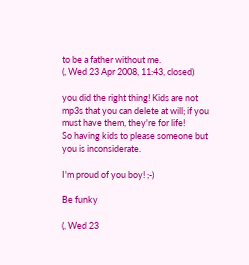to be a father without me.
(, Wed 23 Apr 2008, 11:43, closed)

you did the right thing! Kids are not mp3s that you can delete at will; if you must have them, they're for life!
So having kids to please someone but you is inconsiderate.

I'm proud of you boy! ;-)

Be funky

(, Wed 23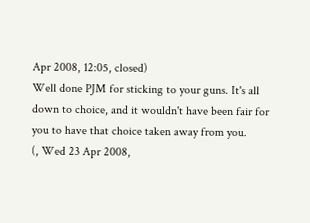Apr 2008, 12:05, closed)
Well done PJM for sticking to your guns. It's all down to choice, and it wouldn't have been fair for you to have that choice taken away from you.
(, Wed 23 Apr 2008,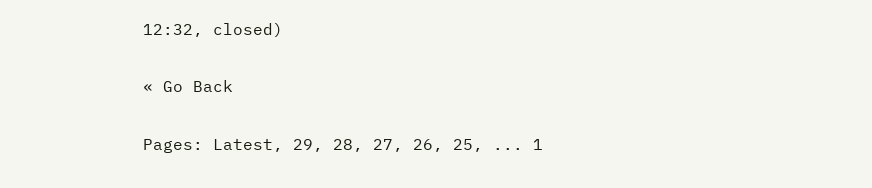12:32, closed)

« Go Back

Pages: Latest, 29, 28, 27, 26, 25, ... 1